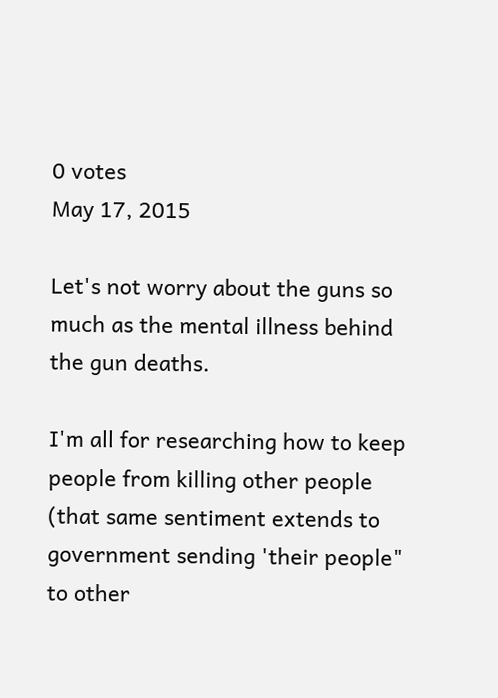0 votes
May 17, 2015

Let's not worry about the guns so much as the mental illness behind the gun deaths.

I'm all for researching how to keep people from killing other people (that same sentiment extends to government sending 'their people" to other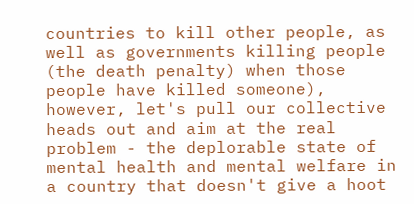countries to kill other people, as well as governments killing people (the death penalty) when those people have killed someone), however, let's pull our collective heads out and aim at the real problem - the deplorable state of mental health and mental welfare in a country that doesn't give a hoot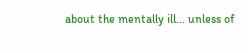about the mentally ill... unless of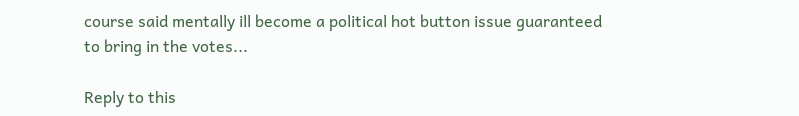course said mentally ill become a political hot button issue guaranteed to bring in the votes...

Reply to this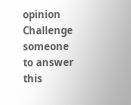opinion
Challenge someone to answer this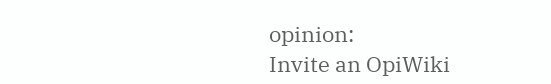opinion:
Invite an OpiWiki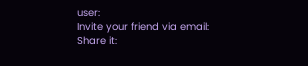user:
Invite your friend via email:
Share it: